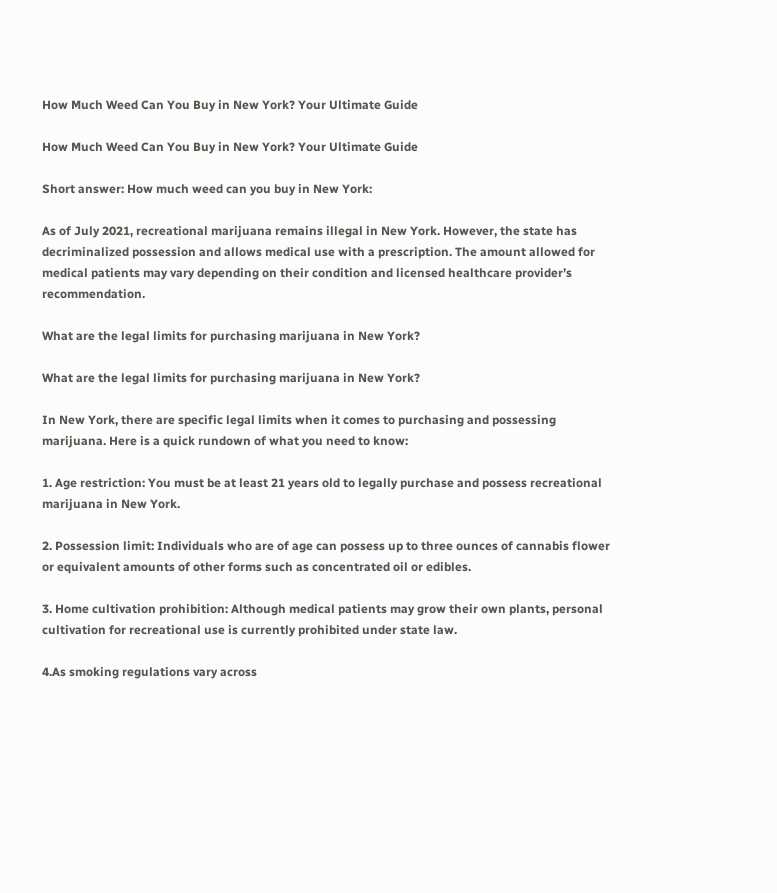How Much Weed Can You Buy in New York? Your Ultimate Guide

How Much Weed Can You Buy in New York? Your Ultimate Guide

Short answer: How much weed can you buy in New York:

As of July 2021, recreational marijuana remains illegal in New York. However, the state has decriminalized possession and allows medical use with a prescription. The amount allowed for medical patients may vary depending on their condition and licensed healthcare provider’s recommendation.

What are the legal limits for purchasing marijuana in New York?

What are the legal limits for purchasing marijuana in New York?

In New York, there are specific legal limits when it comes to purchasing and possessing marijuana. Here is a quick rundown of what you need to know:

1. Age restriction: You must be at least 21 years old to legally purchase and possess recreational marijuana in New York.

2. Possession limit: Individuals who are of age can possess up to three ounces of cannabis flower or equivalent amounts of other forms such as concentrated oil or edibles.

3. Home cultivation prohibition: Although medical patients may grow their own plants, personal cultivation for recreational use is currently prohibited under state law.

4.As smoking regulations vary across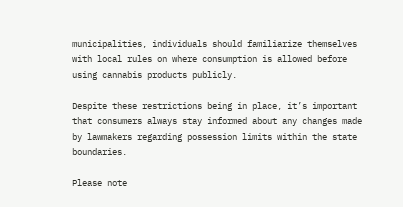municipalities, individuals should familiarize themselves with local rules on where consumption is allowed before using cannabis products publicly.

Despite these restrictions being in place, it’s important that consumers always stay informed about any changes made by lawmakers regarding possession limits within the state boundaries.

Please note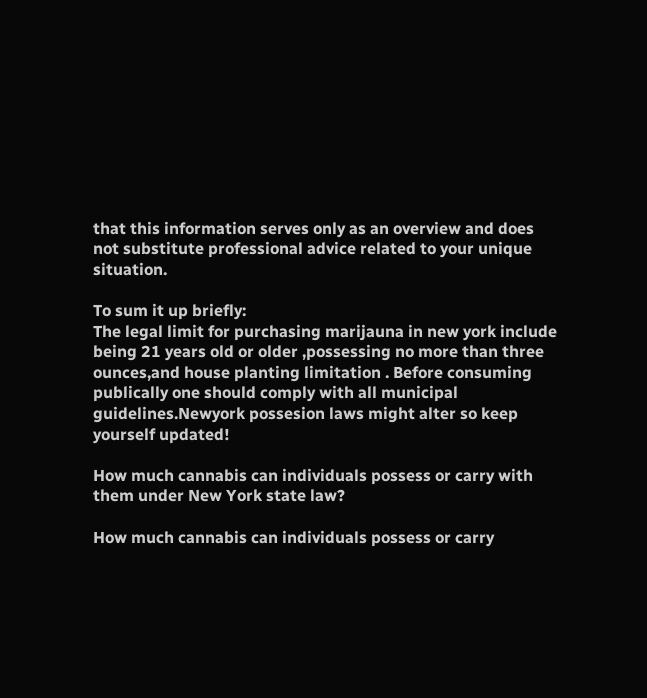that this information serves only as an overview and does not substitute professional advice related to your unique situation.

To sum it up briefly:
The legal limit for purchasing marijauna in new york include being 21 years old or older ,possessing no more than three ounces,and house planting limitation . Before consuming publically one should comply with all municipal guidelines.Newyork possesion laws might alter so keep yourself updated!

How much cannabis can individuals possess or carry with them under New York state law?

How much cannabis can individuals possess or carry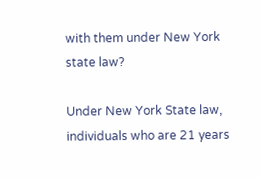with them under New York state law?

Under New York State law, individuals who are 21 years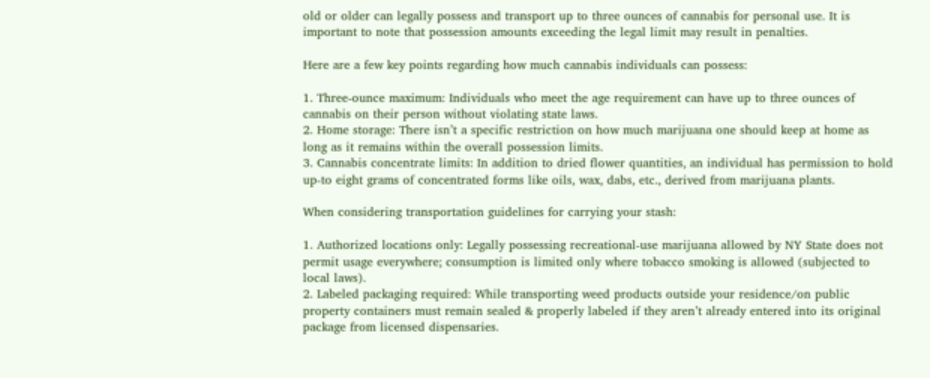old or older can legally possess and transport up to three ounces of cannabis for personal use. It is important to note that possession amounts exceeding the legal limit may result in penalties.

Here are a few key points regarding how much cannabis individuals can possess:

1. Three-ounce maximum: Individuals who meet the age requirement can have up to three ounces of cannabis on their person without violating state laws.
2. Home storage: There isn’t a specific restriction on how much marijuana one should keep at home as long as it remains within the overall possession limits.
3. Cannabis concentrate limits: In addition to dried flower quantities, an individual has permission to hold up-to eight grams of concentrated forms like oils, wax, dabs, etc., derived from marijuana plants.

When considering transportation guidelines for carrying your stash:

1. Authorized locations only: Legally possessing recreational-use marijuana allowed by NY State does not permit usage everywhere; consumption is limited only where tobacco smoking is allowed (subjected to local laws).
2. Labeled packaging required: While transporting weed products outside your residence/on public property containers must remain sealed & properly labeled if they aren’t already entered into its original package from licensed dispensaries.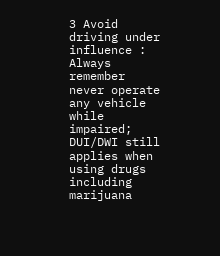3 Avoid driving under influence : Always remember never operate any vehicle while impaired; DUI/DWI still applies when using drugs including marijuana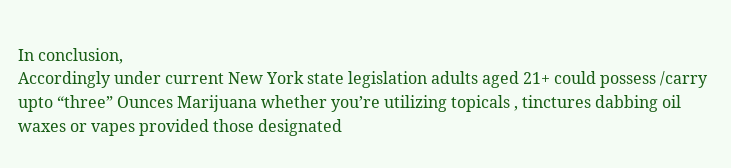In conclusion,
Accordingly under current New York state legislation adults aged 21+ could possess /carry upto “three” Ounces Marijuana whether you’re utilizing topicals , tinctures dabbing oil waxes or vapes provided those designated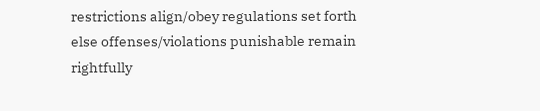restrictions align/obey regulations set forth else offenses/violations punishable remain rightfully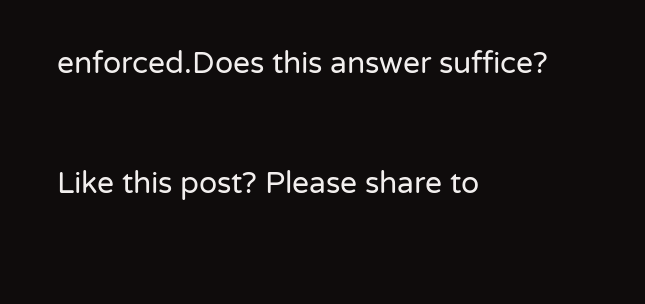enforced.Does this answer suffice?

Like this post? Please share to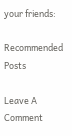your friends:

Recommended Posts

Leave A Comment